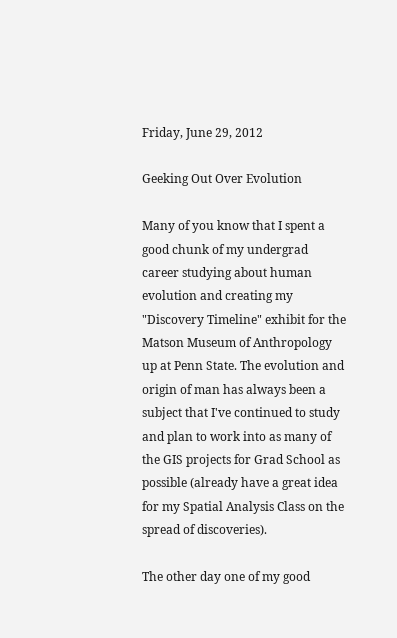Friday, June 29, 2012

Geeking Out Over Evolution

Many of you know that I spent a good chunk of my undergrad career studying about human evolution and creating my "Discovery Timeline" exhibit for the Matson Museum of Anthropology up at Penn State. The evolution and origin of man has always been a subject that I've continued to study and plan to work into as many of the GIS projects for Grad School as possible (already have a great idea for my Spatial Analysis Class on the spread of discoveries).

The other day one of my good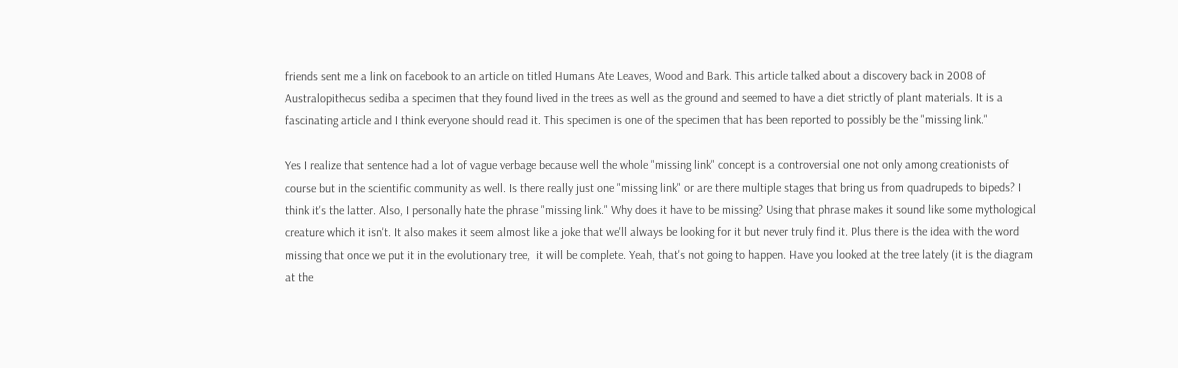friends sent me a link on facebook to an article on titled Humans Ate Leaves, Wood and Bark. This article talked about a discovery back in 2008 of Australopithecus sediba a specimen that they found lived in the trees as well as the ground and seemed to have a diet strictly of plant materials. It is a fascinating article and I think everyone should read it. This specimen is one of the specimen that has been reported to possibly be the "missing link."

Yes I realize that sentence had a lot of vague verbage because well the whole "missing link" concept is a controversial one not only among creationists of course but in the scientific community as well. Is there really just one "missing link" or are there multiple stages that bring us from quadrupeds to bipeds? I think it's the latter. Also, I personally hate the phrase "missing link." Why does it have to be missing? Using that phrase makes it sound like some mythological creature which it isn't. It also makes it seem almost like a joke that we'll always be looking for it but never truly find it. Plus there is the idea with the word missing that once we put it in the evolutionary tree,  it will be complete. Yeah, that's not going to happen. Have you looked at the tree lately (it is the diagram at the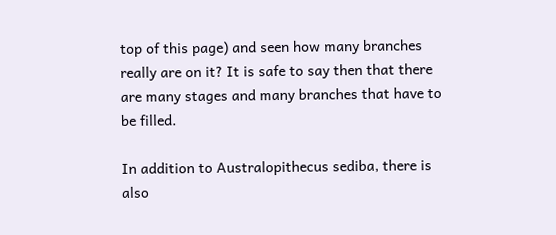top of this page) and seen how many branches really are on it? It is safe to say then that there are many stages and many branches that have to be filled.

In addition to Australopithecus sediba, there is also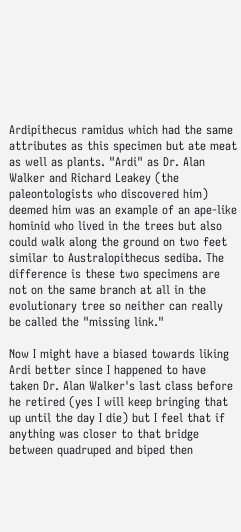Ardipithecus ramidus which had the same attributes as this specimen but ate meat as well as plants. "Ardi" as Dr. Alan Walker and Richard Leakey (the paleontologists who discovered him) deemed him was an example of an ape-like hominid who lived in the trees but also could walk along the ground on two feet similar to Australopithecus sediba. The difference is these two specimens are not on the same branch at all in the evolutionary tree so neither can really be called the "missing link."

Now I might have a biased towards liking Ardi better since I happened to have taken Dr. Alan Walker's last class before he retired (yes I will keep bringing that up until the day I die) but I feel that if anything was closer to that bridge between quadruped and biped then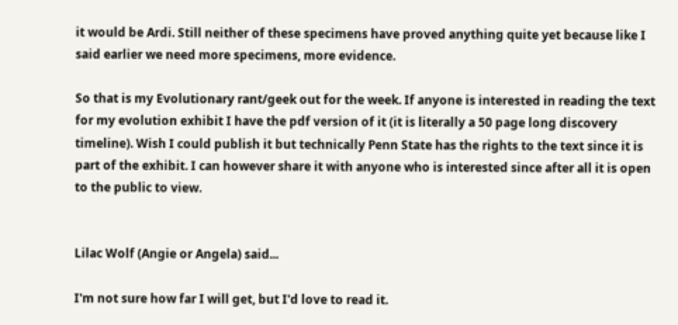it would be Ardi. Still neither of these specimens have proved anything quite yet because like I said earlier we need more specimens, more evidence.

So that is my Evolutionary rant/geek out for the week. If anyone is interested in reading the text for my evolution exhibit I have the pdf version of it (it is literally a 50 page long discovery timeline). Wish I could publish it but technically Penn State has the rights to the text since it is part of the exhibit. I can however share it with anyone who is interested since after all it is open to the public to view.


Lilac Wolf (Angie or Angela) said...

I'm not sure how far I will get, but I'd love to read it.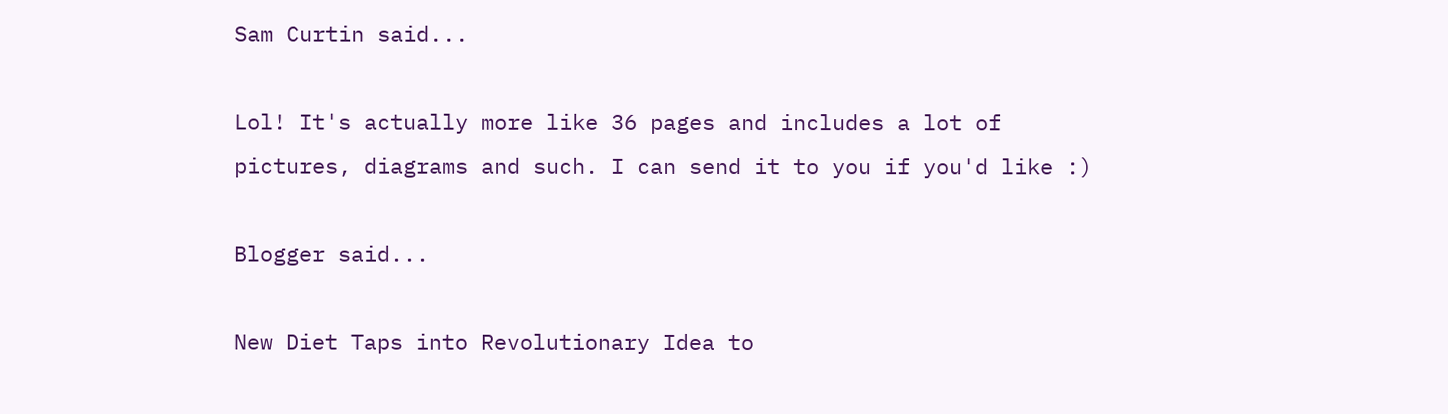Sam Curtin said...

Lol! It's actually more like 36 pages and includes a lot of pictures, diagrams and such. I can send it to you if you'd like :)

Blogger said...

New Diet Taps into Revolutionary Idea to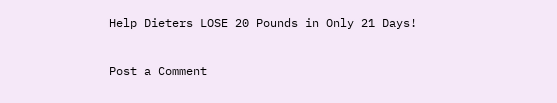Help Dieters LOSE 20 Pounds in Only 21 Days!

Post a Comment